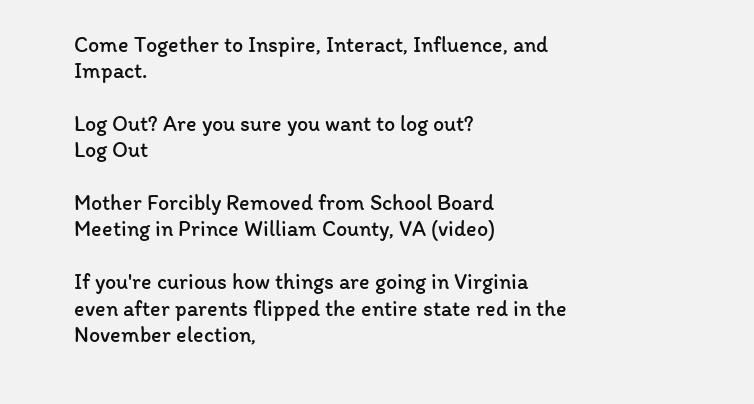Come Together to Inspire, Interact, Influence, and Impact.

Log Out? Are you sure you want to log out?
Log Out

Mother Forcibly Removed from School Board Meeting in Prince William County, VA (video)

If you're curious how things are going in Virginia even after parents flipped the entire state red in the November election,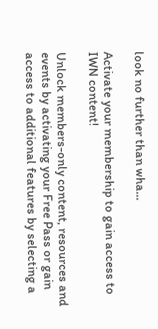look no further than wha...

Activate your membership to gain access to IWN content!

Unlock members-only content, resources and events by activating your Free Pass or gain access to additional features by selecting a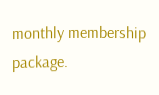monthly membership package.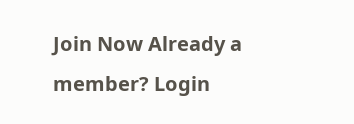Join Now Already a member? Login